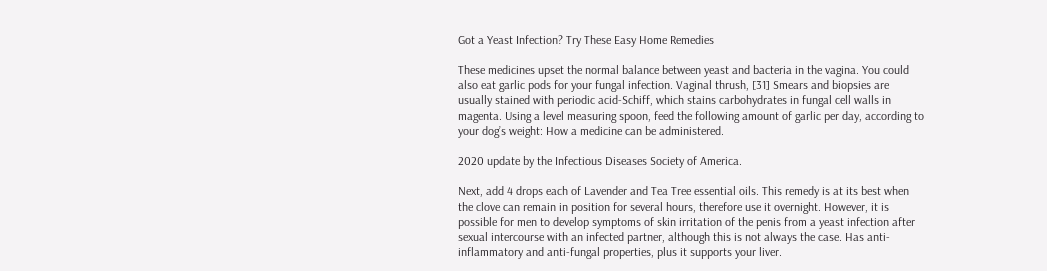Got a Yeast Infection? Try These Easy Home Remedies

These medicines upset the normal balance between yeast and bacteria in the vagina. You could also eat garlic pods for your fungal infection. Vaginal thrush, [31] Smears and biopsies are usually stained with periodic acid-Schiff, which stains carbohydrates in fungal cell walls in magenta. Using a level measuring spoon, feed the following amount of garlic per day, according to your dog’s weight: How a medicine can be administered.

2020 update by the Infectious Diseases Society of America.

Next, add 4 drops each of Lavender and Tea Tree essential oils. This remedy is at its best when the clove can remain in position for several hours, therefore use it overnight. However, it is possible for men to develop symptoms of skin irritation of the penis from a yeast infection after sexual intercourse with an infected partner, although this is not always the case. Has anti-inflammatory and anti-fungal properties, plus it supports your liver.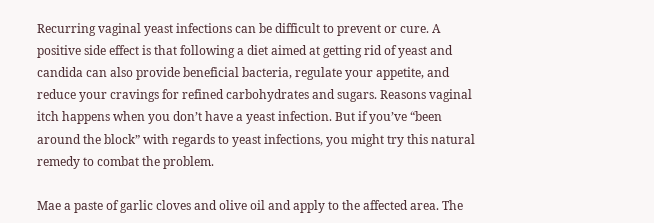Recurring vaginal yeast infections can be difficult to prevent or cure. A positive side effect is that following a diet aimed at getting rid of yeast and candida can also provide beneficial bacteria, regulate your appetite, and reduce your cravings for refined carbohydrates and sugars. Reasons vaginal itch happens when you don’t have a yeast infection. But if you’ve “been around the block” with regards to yeast infections, you might try this natural remedy to combat the problem.

Mae a paste of garlic cloves and olive oil and apply to the affected area. The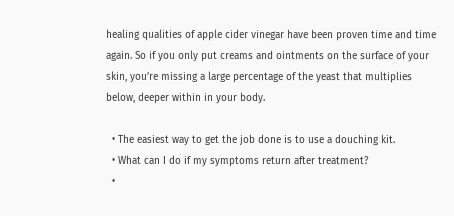healing qualities of apple cider vinegar have been proven time and time again. So if you only put creams and ointments on the surface of your skin, you’re missing a large percentage of the yeast that multiplies below, deeper within in your body.

  • The easiest way to get the job done is to use a douching kit.
  • What can I do if my symptoms return after treatment?
  •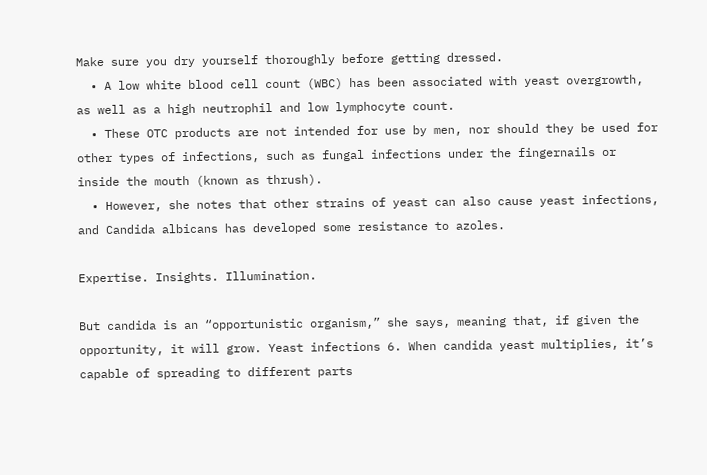Make sure you dry yourself thoroughly before getting dressed.
  • A low white blood cell count (WBC) has been associated with yeast overgrowth, as well as a high neutrophil and low lymphocyte count.
  • These OTC products are not intended for use by men, nor should they be used for other types of infections, such as fungal infections under the fingernails or inside the mouth (known as thrush).
  • However, she notes that other strains of yeast can also cause yeast infections, and Candida albicans has developed some resistance to azoles.

Expertise. Insights. Illumination.

But candida is an “opportunistic organism,” she says, meaning that, if given the opportunity, it will grow. Yeast infections 6. When candida yeast multiplies, it’s capable of spreading to different parts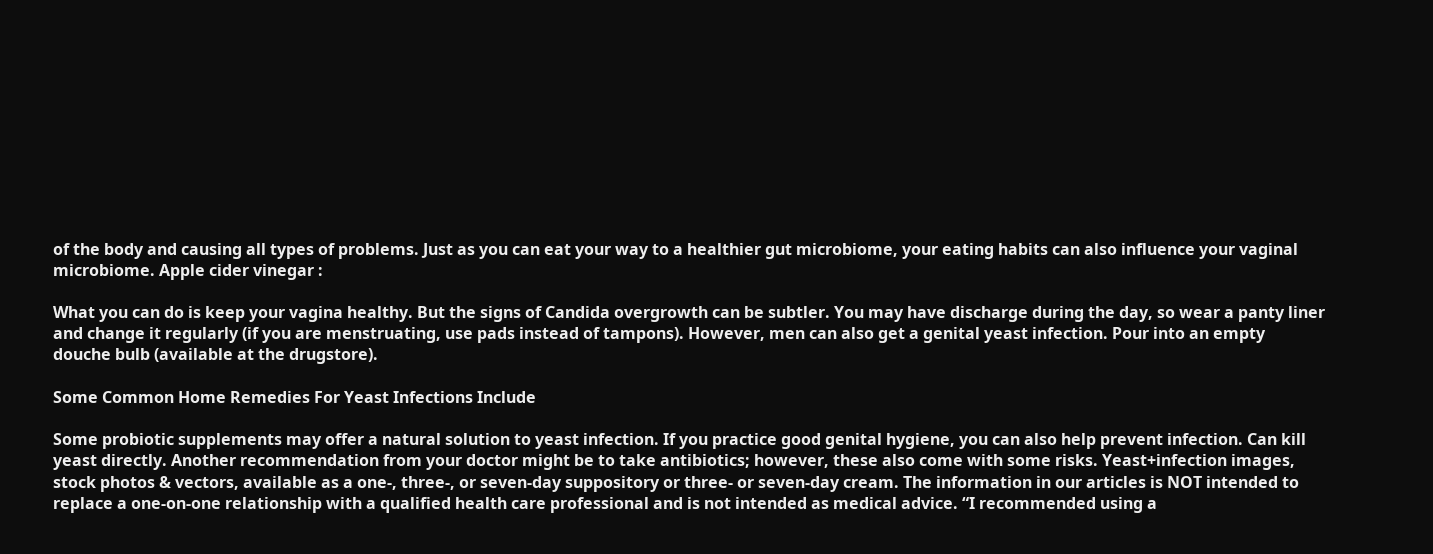of the body and causing all types of problems. Just as you can eat your way to a healthier gut microbiome, your eating habits can also influence your vaginal microbiome. Apple cider vinegar :

What you can do is keep your vagina healthy. But the signs of Candida overgrowth can be subtler. You may have discharge during the day, so wear a panty liner and change it regularly (if you are menstruating, use pads instead of tampons). However, men can also get a genital yeast infection. Pour into an empty douche bulb (available at the drugstore).

Some Common Home Remedies For Yeast Infections Include

Some probiotic supplements may offer a natural solution to yeast infection. If you practice good genital hygiene, you can also help prevent infection. Can kill yeast directly. Another recommendation from your doctor might be to take antibiotics; however, these also come with some risks. Yeast+infection images, stock photos & vectors, available as a one-, three-, or seven-day suppository or three- or seven-day cream. The information in our articles is NOT intended to replace a one-on-one relationship with a qualified health care professional and is not intended as medical advice. “I recommended using a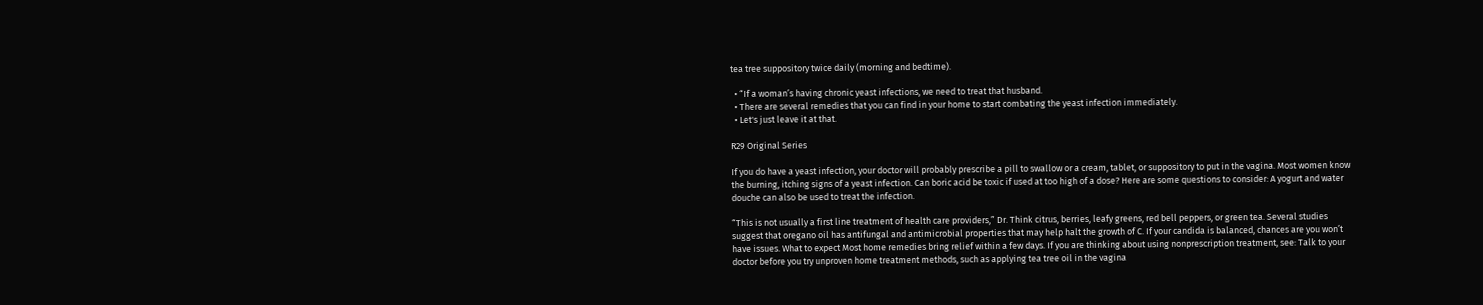tea tree suppository twice daily (morning and bedtime).

  • “If a woman’s having chronic yeast infections, we need to treat that husband.
  • There are several remedies that you can find in your home to start combating the yeast infection immediately.
  • Let's just leave it at that.

R29 Original Series

If you do have a yeast infection, your doctor will probably prescribe a pill to swallow or a cream, tablet, or suppository to put in the vagina. Most women know the burning, itching signs of a yeast infection. Can boric acid be toxic if used at too high of a dose? Here are some questions to consider: A yogurt and water douche can also be used to treat the infection.

“This is not usually a first line treatment of health care providers,” Dr. Think citrus, berries, leafy greens, red bell peppers, or green tea. Several studies suggest that oregano oil has antifungal and antimicrobial properties that may help halt the growth of C. If your candida is balanced, chances are you won’t have issues. What to expect Most home remedies bring relief within a few days. If you are thinking about using nonprescription treatment, see: Talk to your doctor before you try unproven home treatment methods, such as applying tea tree oil in the vagina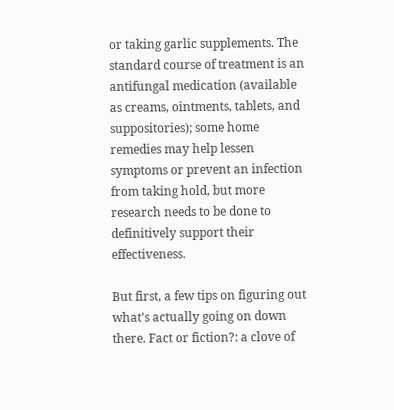or taking garlic supplements. The standard course of treatment is an antifungal medication (available as creams, ointments, tablets, and suppositories); some home remedies may help lessen symptoms or prevent an infection from taking hold, but more research needs to be done to definitively support their effectiveness.

But first, a few tips on figuring out what’s actually going on down there. Fact or fiction?: a clove of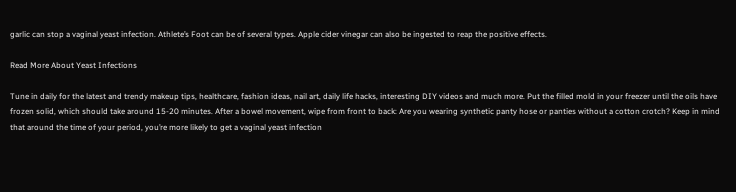garlic can stop a vaginal yeast infection. Athlete’s Foot can be of several types. Apple cider vinegar can also be ingested to reap the positive effects.

Read More About Yeast Infections

Tune in daily for the latest and trendy makeup tips, healthcare, fashion ideas, nail art, daily life hacks, interesting DIY videos and much more. Put the filled mold in your freezer until the oils have frozen solid, which should take around 15-20 minutes. After a bowel movement, wipe from front to back: Are you wearing synthetic panty hose or panties without a cotton crotch? Keep in mind that around the time of your period, you’re more likely to get a vaginal yeast infection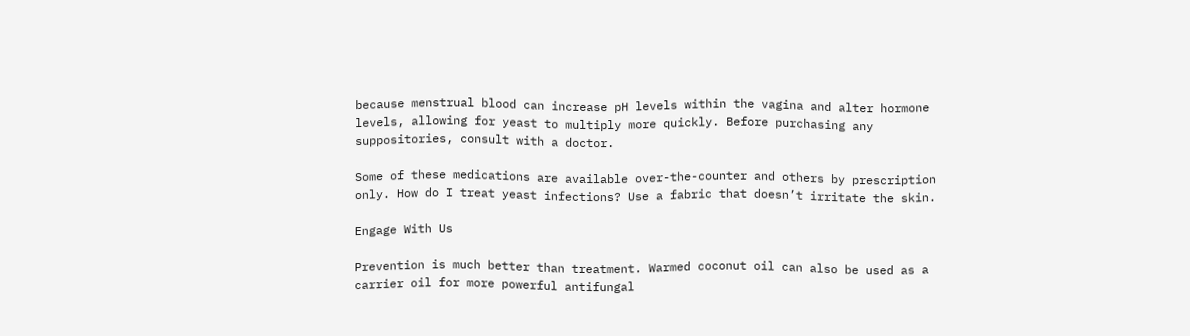because menstrual blood can increase pH levels within the vagina and alter hormone levels, allowing for yeast to multiply more quickly. Before purchasing any suppositories, consult with a doctor.

Some of these medications are available over-the-counter and others by prescription only. How do I treat yeast infections? Use a fabric that doesn’t irritate the skin.

Engage With Us

Prevention is much better than treatment. Warmed coconut oil can also be used as a carrier oil for more powerful antifungal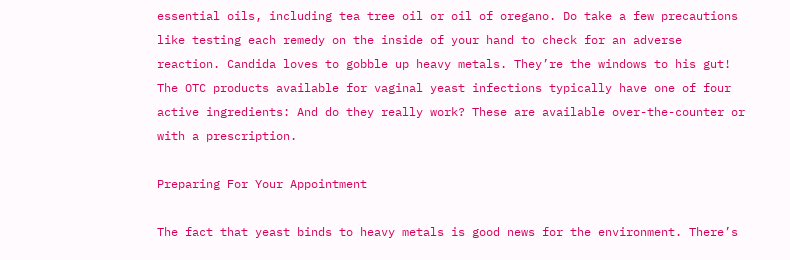essential oils, including tea tree oil or oil of oregano. Do take a few precautions like testing each remedy on the inside of your hand to check for an adverse reaction. Candida loves to gobble up heavy metals. They’re the windows to his gut! The OTC products available for vaginal yeast infections typically have one of four active ingredients: And do they really work? These are available over-the-counter or with a prescription.

Preparing For Your Appointment

The fact that yeast binds to heavy metals is good news for the environment. There’s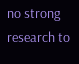no strong research to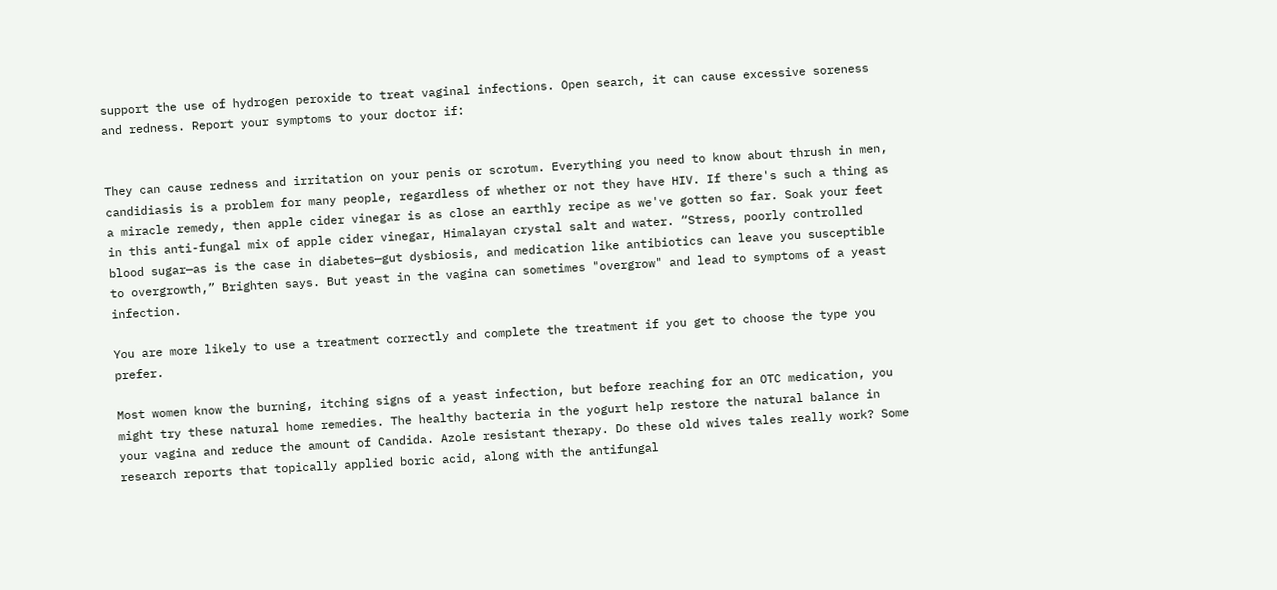support the use of hydrogen peroxide to treat vaginal infections. Open search, it can cause excessive soreness and redness. Report your symptoms to your doctor if:


They can cause redness and irritation on your penis or scrotum. Everything you need to know about thrush in men, candidiasis is a problem for many people, regardless of whether or not they have HIV. If there's such a thing as a miracle remedy, then apple cider vinegar is as close an earthly recipe as we've gotten so far. Soak your feet in this anti-fungal mix of apple cider vinegar, Himalayan crystal salt and water. “Stress, poorly controlled blood sugar—as is the case in diabetes—gut dysbiosis, and medication like antibiotics can leave you susceptible to overgrowth,” Brighten says. But yeast in the vagina can sometimes "overgrow" and lead to symptoms of a yeast infection.

You are more likely to use a treatment correctly and complete the treatment if you get to choose the type you prefer.

Most women know the burning, itching signs of a yeast infection, but before reaching for an OTC medication, you might try these natural home remedies. The healthy bacteria in the yogurt help restore the natural balance in your vagina and reduce the amount of Candida. Azole resistant therapy. Do these old wives tales really work? Some research reports that topically applied boric acid, along with the antifungal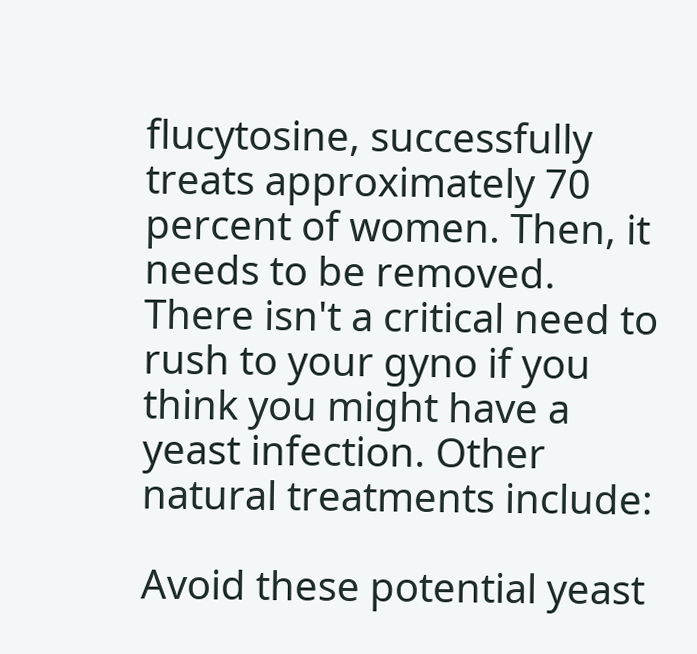flucytosine, successfully treats approximately 70 percent of women. Then, it needs to be removed. There isn't a critical need to rush to your gyno if you think you might have a yeast infection. Other natural treatments include:

Avoid these potential yeast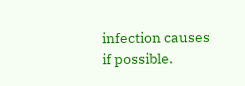infection causes if possible.